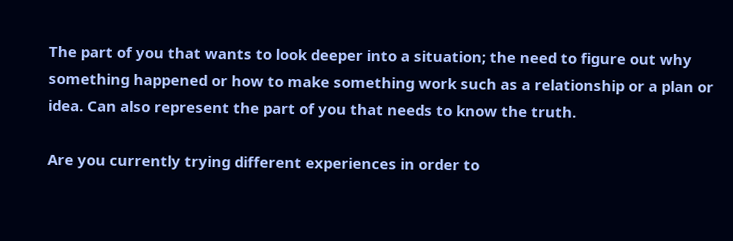The part of you that wants to look deeper into a situation; the need to figure out why something happened or how to make something work such as a relationship or a plan or idea. Can also represent the part of you that needs to know the truth.

Are you currently trying different experiences in order to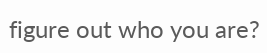figure out who you are?